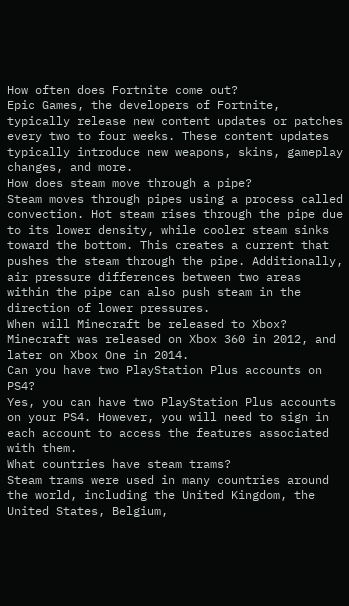How often does Fortnite come out?
Epic Games, the developers of Fortnite, typically release new content updates or patches every two to four weeks. These content updates typically introduce new weapons, skins, gameplay changes, and more.
How does steam move through a pipe?
Steam moves through pipes using a process called convection. Hot steam rises through the pipe due to its lower density, while cooler steam sinks toward the bottom. This creates a current that pushes the steam through the pipe. Additionally, air pressure differences between two areas within the pipe can also push steam in the direction of lower pressures.
When will Minecraft be released to Xbox?
Minecraft was released on Xbox 360 in 2012, and later on Xbox One in 2014.
Can you have two PlayStation Plus accounts on PS4?
Yes, you can have two PlayStation Plus accounts on your PS4. However, you will need to sign in each account to access the features associated with them.
What countries have steam trams?
Steam trams were used in many countries around the world, including the United Kingdom, the United States, Belgium,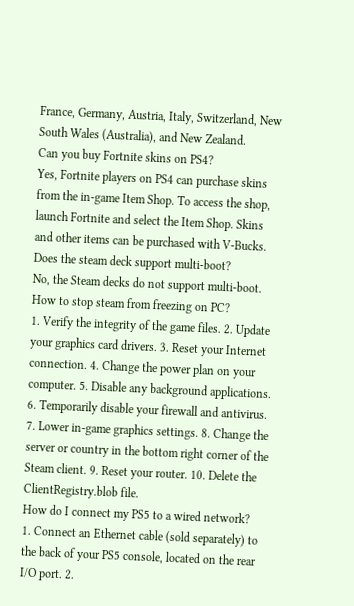France, Germany, Austria, Italy, Switzerland, New South Wales (Australia), and New Zealand.
Can you buy Fortnite skins on PS4?
Yes, Fortnite players on PS4 can purchase skins from the in-game Item Shop. To access the shop, launch Fortnite and select the Item Shop. Skins and other items can be purchased with V-Bucks.
Does the steam deck support multi-boot?
No, the Steam decks do not support multi-boot.
How to stop steam from freezing on PC?
1. Verify the integrity of the game files. 2. Update your graphics card drivers. 3. Reset your Internet connection. 4. Change the power plan on your computer. 5. Disable any background applications. 6. Temporarily disable your firewall and antivirus. 7. Lower in-game graphics settings. 8. Change the server or country in the bottom right corner of the Steam client. 9. Reset your router. 10. Delete the ClientRegistry.blob file.
How do I connect my PS5 to a wired network?
1. Connect an Ethernet cable (sold separately) to the back of your PS5 console, located on the rear I/O port. 2.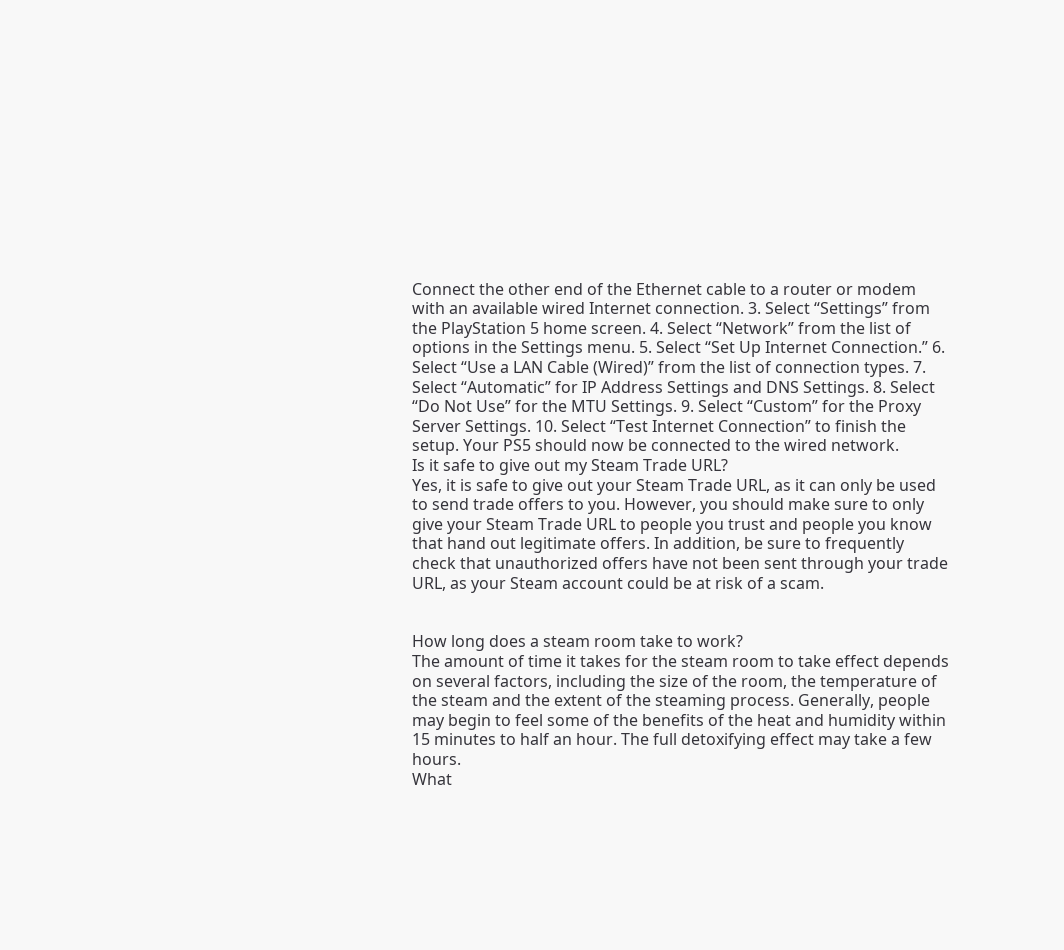Connect the other end of the Ethernet cable to a router or modem with an available wired Internet connection. 3. Select “Settings” from the PlayStation 5 home screen. 4. Select “Network” from the list of options in the Settings menu. 5. Select “Set Up Internet Connection.” 6. Select “Use a LAN Cable (Wired)” from the list of connection types. 7. Select “Automatic” for IP Address Settings and DNS Settings. 8. Select “Do Not Use” for the MTU Settings. 9. Select “Custom” for the Proxy Server Settings. 10. Select “Test Internet Connection” to finish the setup. Your PS5 should now be connected to the wired network.
Is it safe to give out my Steam Trade URL?
Yes, it is safe to give out your Steam Trade URL, as it can only be used to send trade offers to you. However, you should make sure to only give your Steam Trade URL to people you trust and people you know that hand out legitimate offers. In addition, be sure to frequently check that unauthorized offers have not been sent through your trade URL, as your Steam account could be at risk of a scam.


How long does a steam room take to work?
The amount of time it takes for the steam room to take effect depends on several factors, including the size of the room, the temperature of the steam and the extent of the steaming process. Generally, people may begin to feel some of the benefits of the heat and humidity within 15 minutes to half an hour. The full detoxifying effect may take a few hours.
What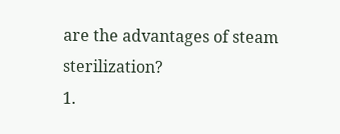are the advantages of steam sterilization?
1.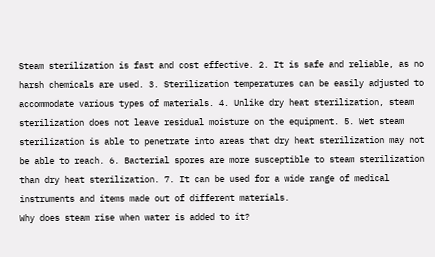Steam sterilization is fast and cost effective. 2. It is safe and reliable, as no harsh chemicals are used. 3. Sterilization temperatures can be easily adjusted to accommodate various types of materials. 4. Unlike dry heat sterilization, steam sterilization does not leave residual moisture on the equipment. 5. Wet steam sterilization is able to penetrate into areas that dry heat sterilization may not be able to reach. 6. Bacterial spores are more susceptible to steam sterilization than dry heat sterilization. 7. It can be used for a wide range of medical instruments and items made out of different materials.
Why does steam rise when water is added to it?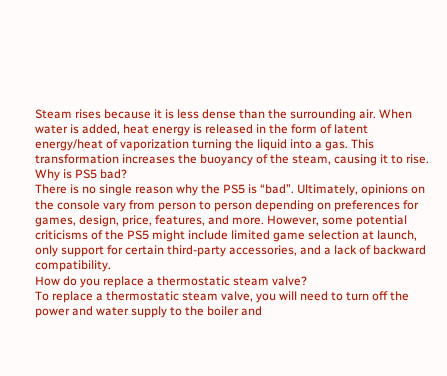Steam rises because it is less dense than the surrounding air. When water is added, heat energy is released in the form of latent energy/heat of vaporization turning the liquid into a gas. This transformation increases the buoyancy of the steam, causing it to rise.
Why is PS5 bad?
There is no single reason why the PS5 is “bad”. Ultimately, opinions on the console vary from person to person depending on preferences for games, design, price, features, and more. However, some potential criticisms of the PS5 might include limited game selection at launch, only support for certain third-party accessories, and a lack of backward compatibility.
How do you replace a thermostatic steam valve?
To replace a thermostatic steam valve, you will need to turn off the power and water supply to the boiler and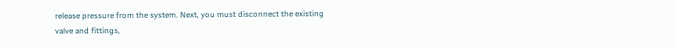release pressure from the system. Next, you must disconnect the existing valve and fittings,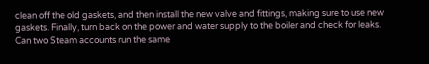clean off the old gaskets, and then install the new valve and fittings, making sure to use new gaskets. Finally, turn back on the power and water supply to the boiler and check for leaks.
Can two Steam accounts run the same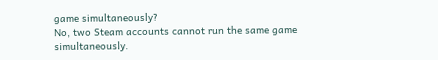game simultaneously?
No, two Steam accounts cannot run the same game simultaneously.